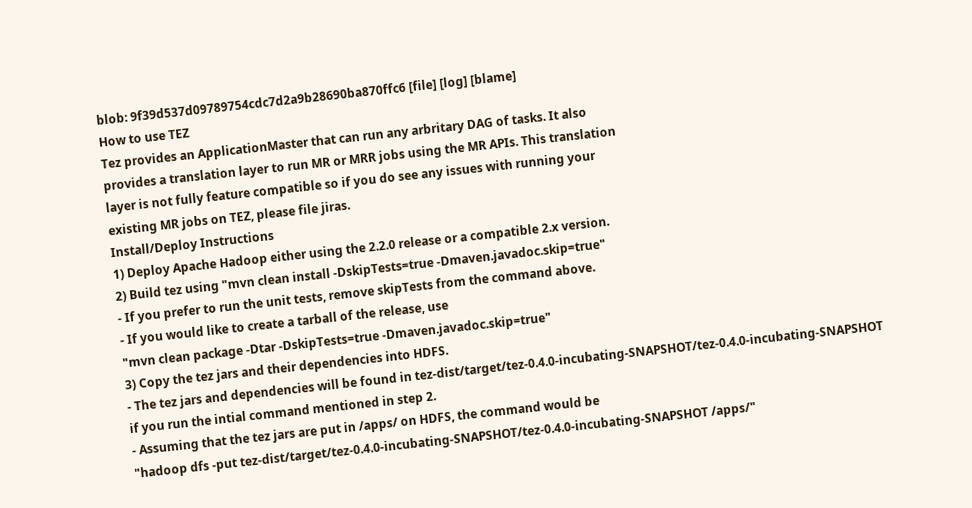blob: 9f39d537d09789754cdc7d2a9b28690ba870ffc6 [file] [log] [blame]
How to use TEZ
Tez provides an ApplicationMaster that can run any arbritary DAG of tasks. It also
provides a translation layer to run MR or MRR jobs using the MR APIs. This translation
layer is not fully feature compatible so if you do see any issues with running your
existing MR jobs on TEZ, please file jiras.
Install/Deploy Instructions
1) Deploy Apache Hadoop either using the 2.2.0 release or a compatible 2.x version.
2) Build tez using "mvn clean install -DskipTests=true -Dmaven.javadoc.skip=true"
- If you prefer to run the unit tests, remove skipTests from the command above.
- If you would like to create a tarball of the release, use
"mvn clean package -Dtar -DskipTests=true -Dmaven.javadoc.skip=true"
3) Copy the tez jars and their dependencies into HDFS.
- The tez jars and dependencies will be found in tez-dist/target/tez-0.4.0-incubating-SNAPSHOT/tez-0.4.0-incubating-SNAPSHOT
if you run the intial command mentioned in step 2.
- Assuming that the tez jars are put in /apps/ on HDFS, the command would be
"hadoop dfs -put tez-dist/target/tez-0.4.0-incubating-SNAPSHOT/tez-0.4.0-incubating-SNAPSHOT /apps/"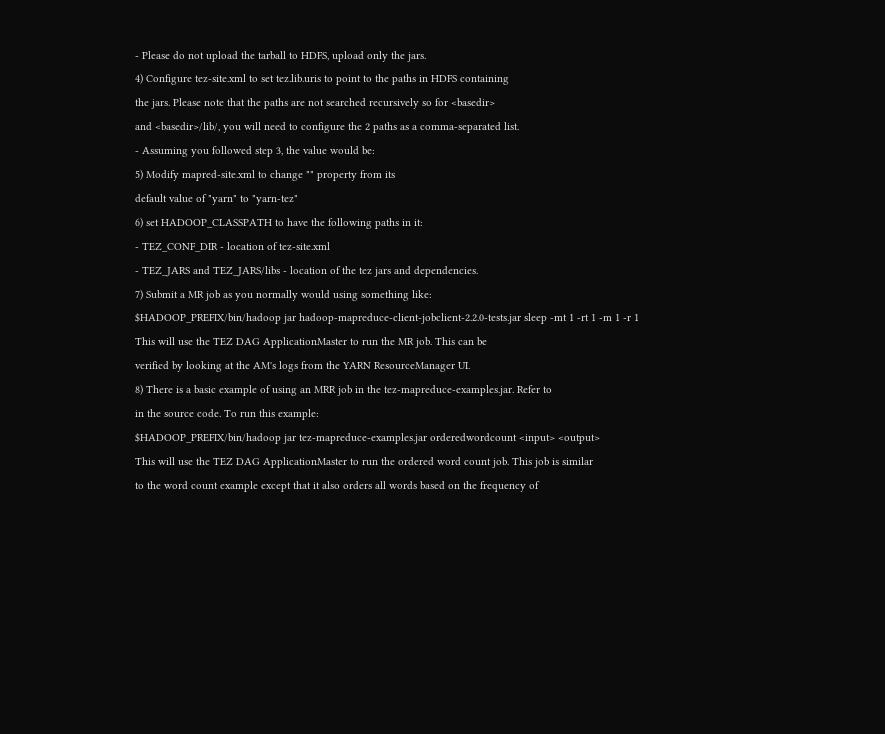- Please do not upload the tarball to HDFS, upload only the jars.
4) Configure tez-site.xml to set tez.lib.uris to point to the paths in HDFS containing
the jars. Please note that the paths are not searched recursively so for <basedir>
and <basedir>/lib/, you will need to configure the 2 paths as a comma-separated list.
- Assuming you followed step 3, the value would be:
5) Modify mapred-site.xml to change "" property from its
default value of "yarn" to "yarn-tez"
6) set HADOOP_CLASSPATH to have the following paths in it:
- TEZ_CONF_DIR - location of tez-site.xml
- TEZ_JARS and TEZ_JARS/libs - location of the tez jars and dependencies.
7) Submit a MR job as you normally would using something like:
$HADOOP_PREFIX/bin/hadoop jar hadoop-mapreduce-client-jobclient-2.2.0-tests.jar sleep -mt 1 -rt 1 -m 1 -r 1
This will use the TEZ DAG ApplicationMaster to run the MR job. This can be
verified by looking at the AM's logs from the YARN ResourceManager UI.
8) There is a basic example of using an MRR job in the tez-mapreduce-examples.jar. Refer to
in the source code. To run this example:
$HADOOP_PREFIX/bin/hadoop jar tez-mapreduce-examples.jar orderedwordcount <input> <output>
This will use the TEZ DAG ApplicationMaster to run the ordered word count job. This job is similar
to the word count example except that it also orders all words based on the frequency of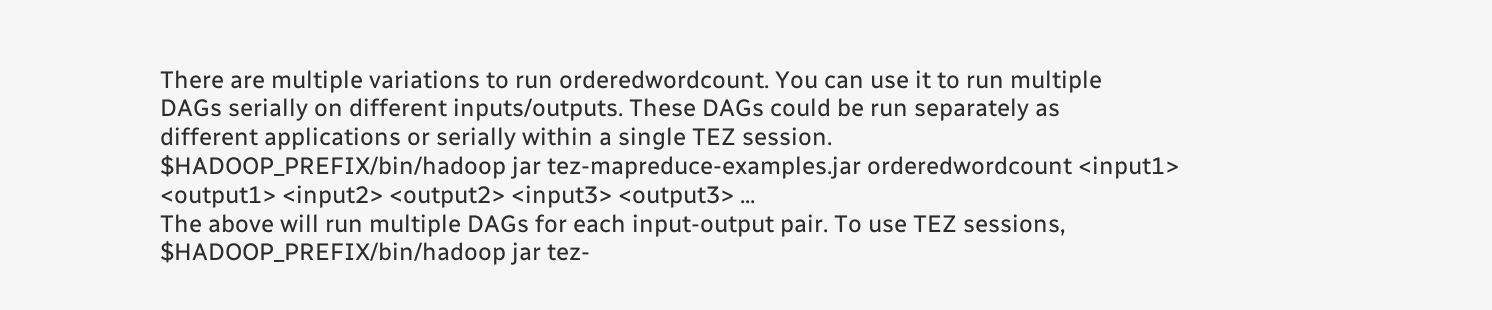There are multiple variations to run orderedwordcount. You can use it to run multiple
DAGs serially on different inputs/outputs. These DAGs could be run separately as
different applications or serially within a single TEZ session.
$HADOOP_PREFIX/bin/hadoop jar tez-mapreduce-examples.jar orderedwordcount <input1> <output1> <input2> <output2> <input3> <output3> ...
The above will run multiple DAGs for each input-output pair. To use TEZ sessions,
$HADOOP_PREFIX/bin/hadoop jar tez-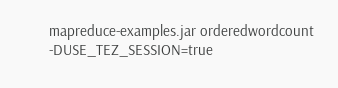mapreduce-examples.jar orderedwordcount -DUSE_TEZ_SESSION=true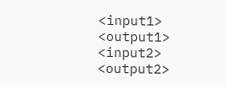<input1> <output1> <input2> <output2>